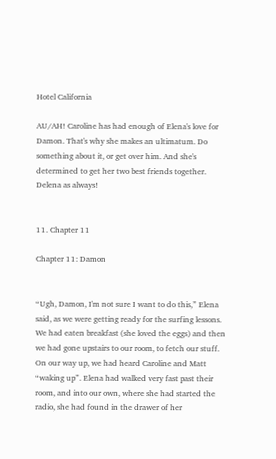Hotel California

AU/AH! Caroline has had enough of Elena's love for Damon. That's why she makes an ultimatum. Do something about it, or get over him. And she's determined to get her two best friends together. Delena as always!


11. Chapter 11

Chapter 11: Damon


“Ugh, Damon, I'm not sure I want to do this,” Elena said, as we were getting ready for the surfing lessons. We had eaten breakfast (she loved the eggs) and then we had gone upstairs to our room, to fetch our stuff. On our way up, we had heard Caroline and Matt “waking up”. Elena had walked very fast past their room, and into our own, where she had started the radio, she had found in the drawer of her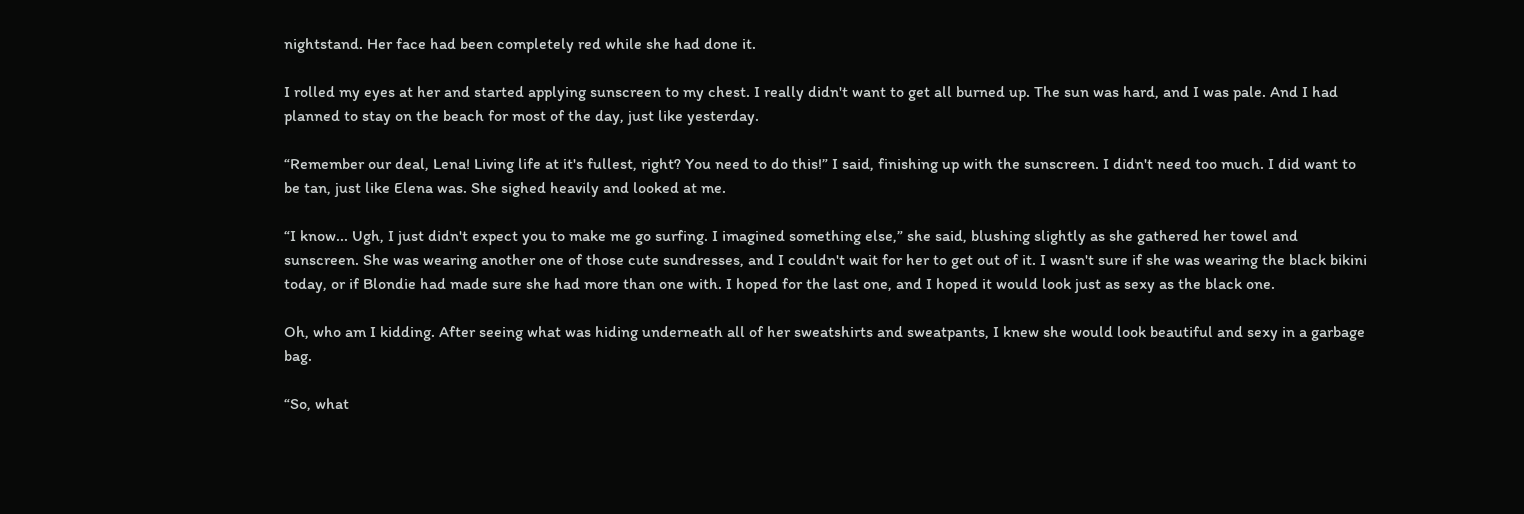nightstand. Her face had been completely red while she had done it.

I rolled my eyes at her and started applying sunscreen to my chest. I really didn't want to get all burned up. The sun was hard, and I was pale. And I had planned to stay on the beach for most of the day, just like yesterday.

“Remember our deal, Lena! Living life at it's fullest, right? You need to do this!” I said, finishing up with the sunscreen. I didn't need too much. I did want to be tan, just like Elena was. She sighed heavily and looked at me.

“I know... Ugh, I just didn't expect you to make me go surfing. I imagined something else,” she said, blushing slightly as she gathered her towel and sunscreen. She was wearing another one of those cute sundresses, and I couldn't wait for her to get out of it. I wasn't sure if she was wearing the black bikini today, or if Blondie had made sure she had more than one with. I hoped for the last one, and I hoped it would look just as sexy as the black one.

Oh, who am I kidding. After seeing what was hiding underneath all of her sweatshirts and sweatpants, I knew she would look beautiful and sexy in a garbage bag.

“So, what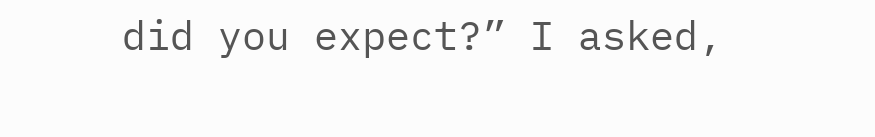did you expect?” I asked,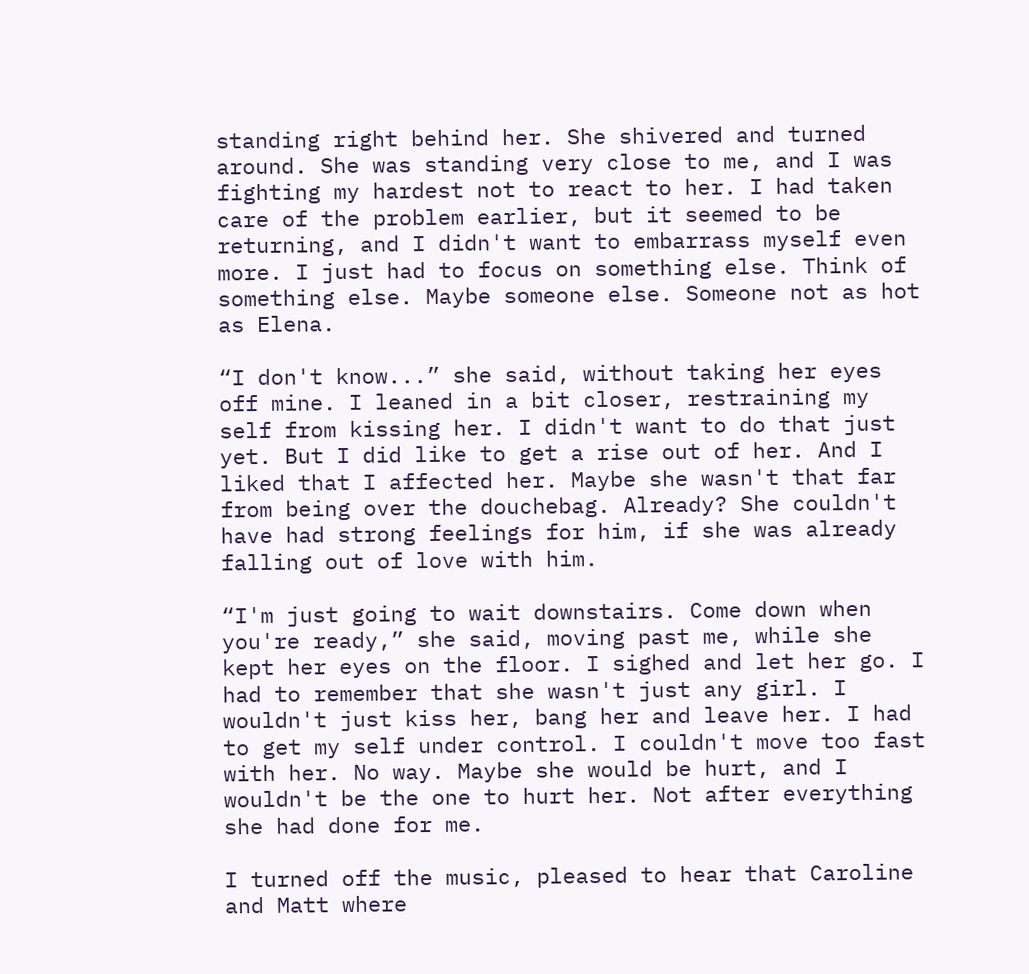standing right behind her. She shivered and turned around. She was standing very close to me, and I was fighting my hardest not to react to her. I had taken care of the problem earlier, but it seemed to be returning, and I didn't want to embarrass myself even more. I just had to focus on something else. Think of something else. Maybe someone else. Someone not as hot as Elena.

“I don't know...” she said, without taking her eyes off mine. I leaned in a bit closer, restraining my self from kissing her. I didn't want to do that just yet. But I did like to get a rise out of her. And I liked that I affected her. Maybe she wasn't that far from being over the douchebag. Already? She couldn't have had strong feelings for him, if she was already falling out of love with him.

“I'm just going to wait downstairs. Come down when you're ready,” she said, moving past me, while she kept her eyes on the floor. I sighed and let her go. I had to remember that she wasn't just any girl. I wouldn't just kiss her, bang her and leave her. I had to get my self under control. I couldn't move too fast with her. No way. Maybe she would be hurt, and I wouldn't be the one to hurt her. Not after everything she had done for me.

I turned off the music, pleased to hear that Caroline and Matt where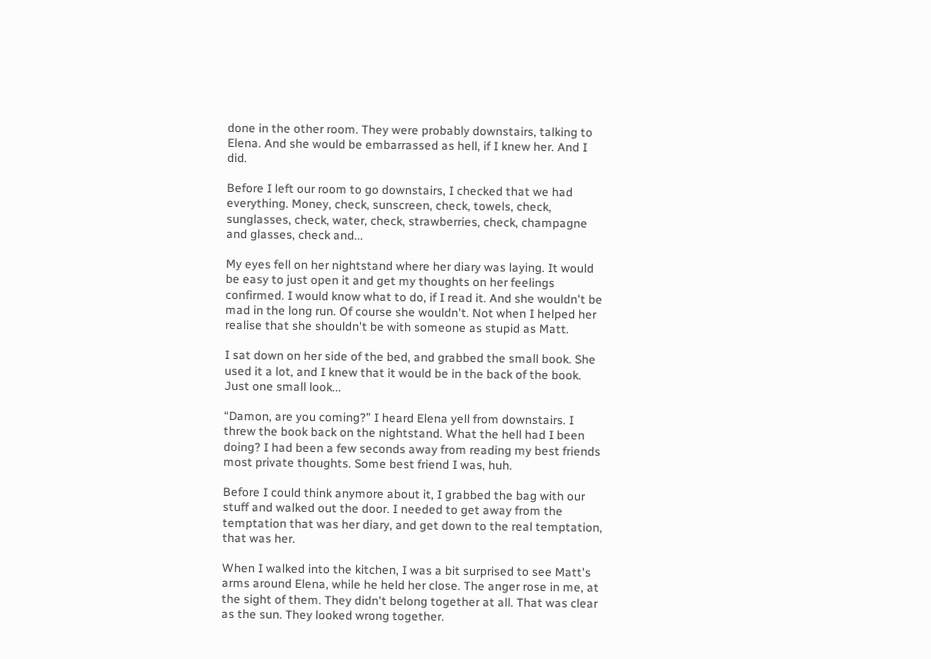done in the other room. They were probably downstairs, talking to Elena. And she would be embarrassed as hell, if I knew her. And I did.

Before I left our room to go downstairs, I checked that we had everything. Money, check, sunscreen, check, towels, check, sunglasses, check, water, check, strawberries, check, champagne and glasses, check and...

My eyes fell on her nightstand where her diary was laying. It would be easy to just open it and get my thoughts on her feelings confirmed. I would know what to do, if I read it. And she wouldn't be mad in the long run. Of course she wouldn't. Not when I helped her realise that she shouldn't be with someone as stupid as Matt.

I sat down on her side of the bed, and grabbed the small book. She used it a lot, and I knew that it would be in the back of the book. Just one small look...

“Damon, are you coming?” I heard Elena yell from downstairs. I threw the book back on the nightstand. What the hell had I been doing? I had been a few seconds away from reading my best friends most private thoughts. Some best friend I was, huh.

Before I could think anymore about it, I grabbed the bag with our stuff and walked out the door. I needed to get away from the temptation that was her diary, and get down to the real temptation, that was her.

When I walked into the kitchen, I was a bit surprised to see Matt's arms around Elena, while he held her close. The anger rose in me, at the sight of them. They didn't belong together at all. That was clear as the sun. They looked wrong together.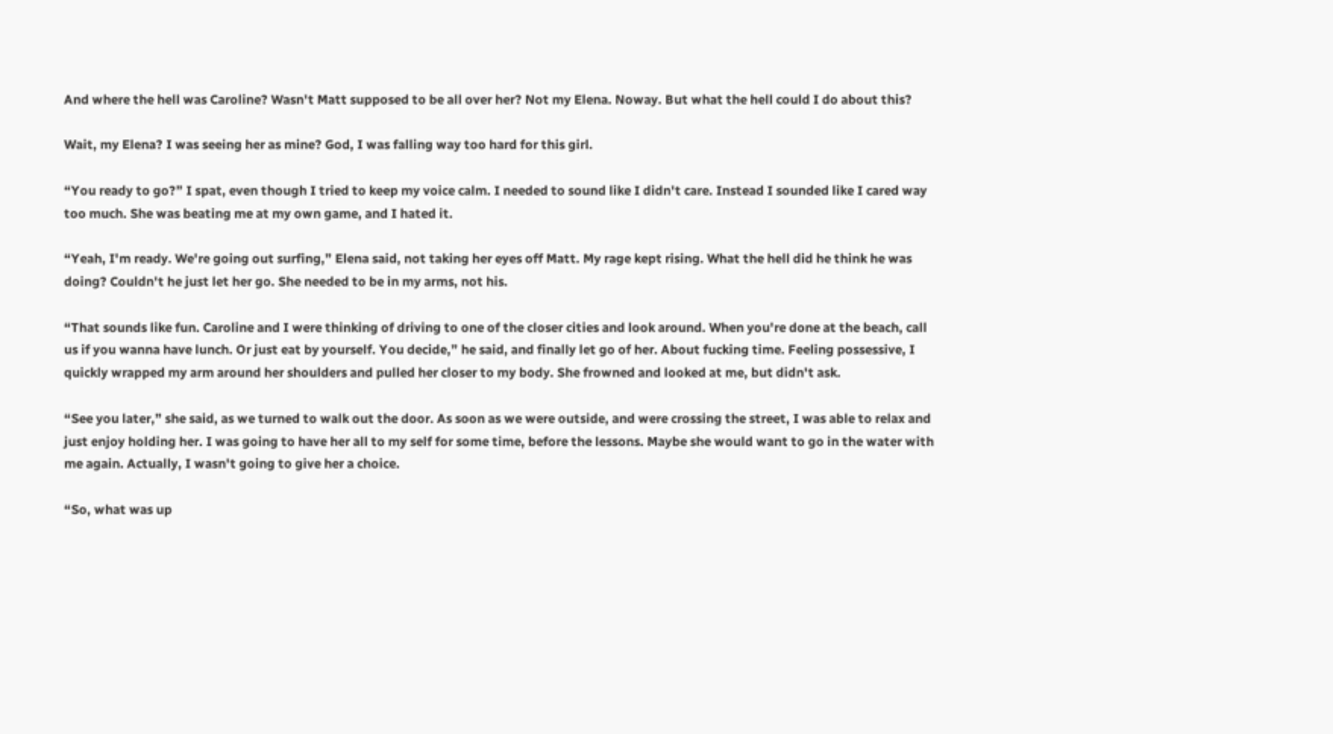And where the hell was Caroline? Wasn't Matt supposed to be all over her? Not my Elena. Noway. But what the hell could I do about this?

Wait, my Elena? I was seeing her as mine? God, I was falling way too hard for this girl.

“You ready to go?” I spat, even though I tried to keep my voice calm. I needed to sound like I didn't care. Instead I sounded like I cared way too much. She was beating me at my own game, and I hated it.

“Yeah, I'm ready. We're going out surfing,” Elena said, not taking her eyes off Matt. My rage kept rising. What the hell did he think he was doing? Couldn't he just let her go. She needed to be in my arms, not his.

“That sounds like fun. Caroline and I were thinking of driving to one of the closer cities and look around. When you're done at the beach, call us if you wanna have lunch. Or just eat by yourself. You decide,” he said, and finally let go of her. About fucking time. Feeling possessive, I quickly wrapped my arm around her shoulders and pulled her closer to my body. She frowned and looked at me, but didn't ask.

“See you later,” she said, as we turned to walk out the door. As soon as we were outside, and were crossing the street, I was able to relax and just enjoy holding her. I was going to have her all to my self for some time, before the lessons. Maybe she would want to go in the water with me again. Actually, I wasn't going to give her a choice.

“So, what was up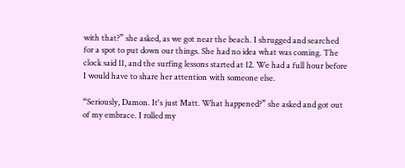with that?” she asked, as we got near the beach. I shrugged and searched for a spot to put down our things. She had no idea what was coming. The clock said 11, and the surfing lessons started at 12. We had a full hour before I would have to share her attention with someone else.

“Seriously, Damon. It's just Matt. What happened?” she asked and got out of my embrace. I rolled my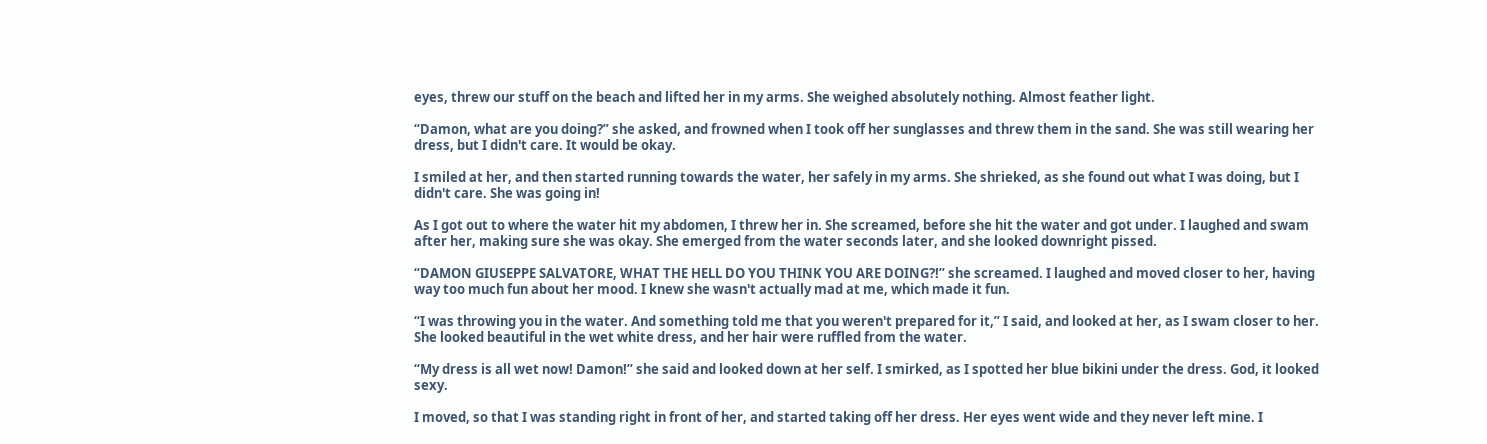eyes, threw our stuff on the beach and lifted her in my arms. She weighed absolutely nothing. Almost feather light.

“Damon, what are you doing?” she asked, and frowned when I took off her sunglasses and threw them in the sand. She was still wearing her dress, but I didn't care. It would be okay.

I smiled at her, and then started running towards the water, her safely in my arms. She shrieked, as she found out what I was doing, but I didn't care. She was going in!

As I got out to where the water hit my abdomen, I threw her in. She screamed, before she hit the water and got under. I laughed and swam after her, making sure she was okay. She emerged from the water seconds later, and she looked downright pissed.

“DAMON GIUSEPPE SALVATORE, WHAT THE HELL DO YOU THINK YOU ARE DOING?!” she screamed. I laughed and moved closer to her, having way too much fun about her mood. I knew she wasn't actually mad at me, which made it fun.

“I was throwing you in the water. And something told me that you weren't prepared for it,” I said, and looked at her, as I swam closer to her. She looked beautiful in the wet white dress, and her hair were ruffled from the water.

“My dress is all wet now! Damon!” she said and looked down at her self. I smirked, as I spotted her blue bikini under the dress. God, it looked sexy.

I moved, so that I was standing right in front of her, and started taking off her dress. Her eyes went wide and they never left mine. I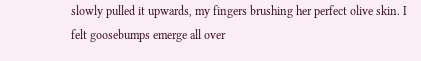slowly pulled it upwards, my fingers brushing her perfect olive skin. I felt goosebumps emerge all over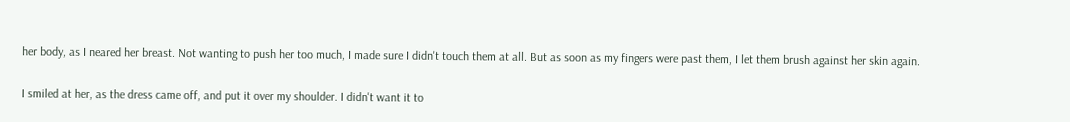her body, as I neared her breast. Not wanting to push her too much, I made sure I didn't touch them at all. But as soon as my fingers were past them, I let them brush against her skin again.

I smiled at her, as the dress came off, and put it over my shoulder. I didn't want it to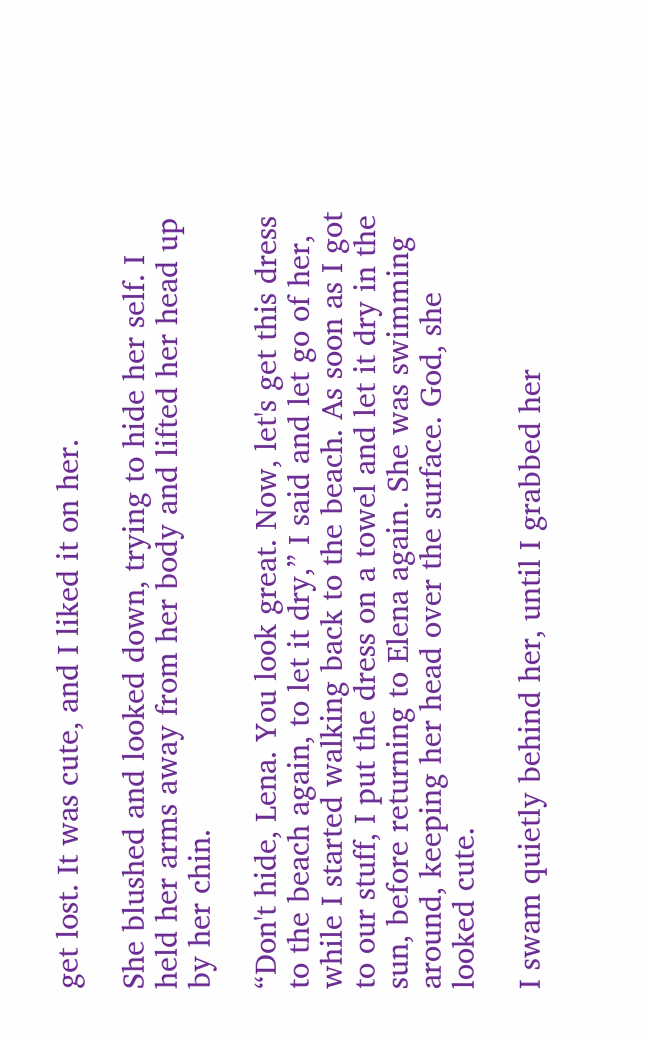get lost. It was cute, and I liked it on her.

She blushed and looked down, trying to hide her self. I held her arms away from her body and lifted her head up by her chin.

“Don't hide, Lena. You look great. Now, let's get this dress to the beach again, to let it dry,” I said and let go of her, while I started walking back to the beach. As soon as I got to our stuff, I put the dress on a towel and let it dry in the sun, before returning to Elena again. She was swimming around, keeping her head over the surface. God, she looked cute.

I swam quietly behind her, until I grabbed her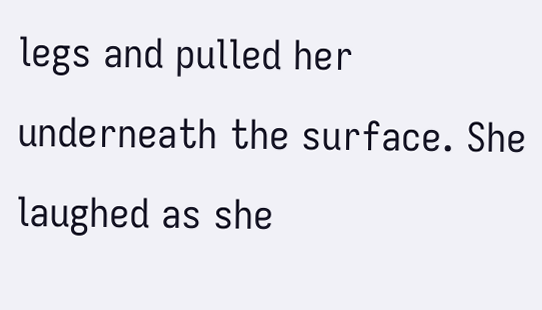legs and pulled her underneath the surface. She laughed as she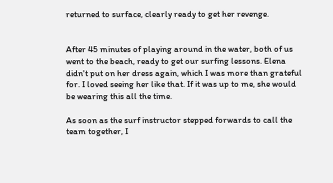returned to surface, clearly ready to get her revenge.


After 45 minutes of playing around in the water, both of us went to the beach, ready to get our surfing lessons. Elena didn't put on her dress again, which I was more than grateful for. I loved seeing her like that. If it was up to me, she would be wearing this all the time.

As soon as the surf instructor stepped forwards to call the team together, I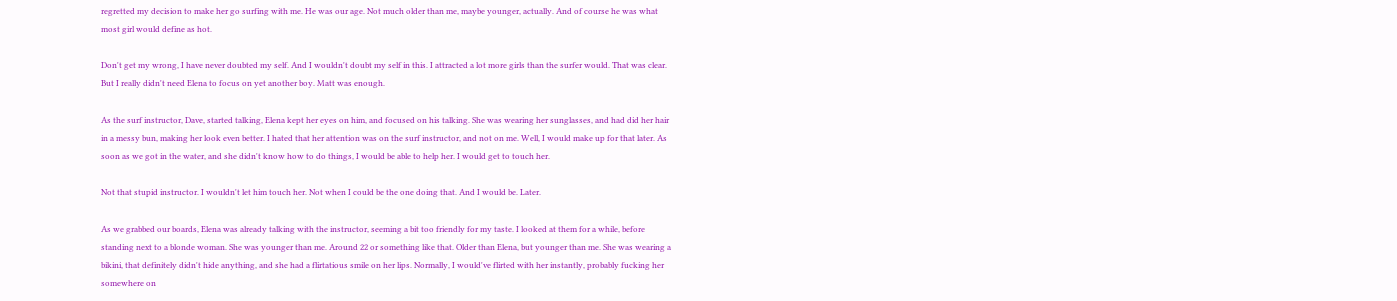regretted my decision to make her go surfing with me. He was our age. Not much older than me, maybe younger, actually. And of course he was what most girl would define as hot.

Don't get my wrong, I have never doubted my self. And I wouldn't doubt my self in this. I attracted a lot more girls than the surfer would. That was clear. But I really didn't need Elena to focus on yet another boy. Matt was enough.

As the surf instructor, Dave, started talking, Elena kept her eyes on him, and focused on his talking. She was wearing her sunglasses, and had did her hair in a messy bun, making her look even better. I hated that her attention was on the surf instructor, and not on me. Well, I would make up for that later. As soon as we got in the water, and she didn't know how to do things, I would be able to help her. I would get to touch her.

Not that stupid instructor. I wouldn't let him touch her. Not when I could be the one doing that. And I would be. Later.

As we grabbed our boards, Elena was already talking with the instructor, seeming a bit too friendly for my taste. I looked at them for a while, before standing next to a blonde woman. She was younger than me. Around 22 or something like that. Older than Elena, but younger than me. She was wearing a bikini, that definitely didn't hide anything, and she had a flirtatious smile on her lips. Normally, I would've flirted with her instantly, probably fucking her somewhere on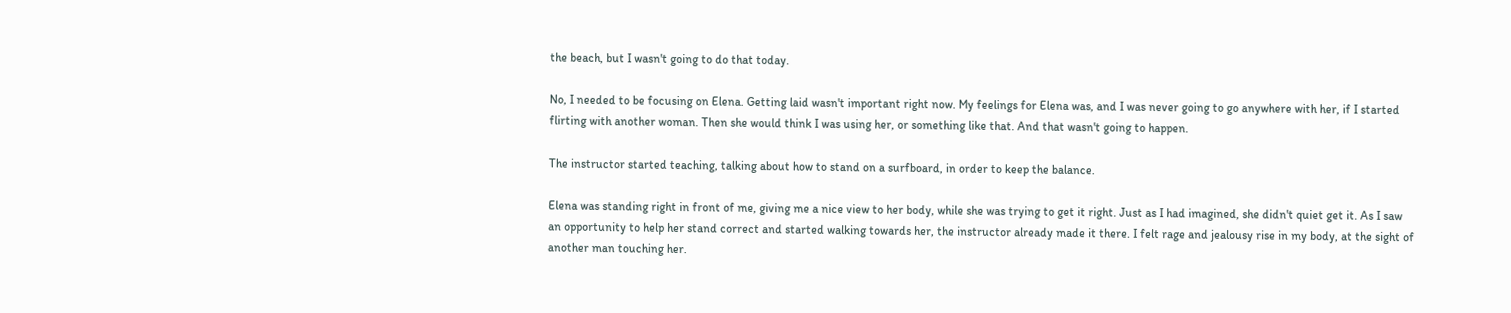the beach, but I wasn't going to do that today.

No, I needed to be focusing on Elena. Getting laid wasn't important right now. My feelings for Elena was, and I was never going to go anywhere with her, if I started flirting with another woman. Then she would think I was using her, or something like that. And that wasn't going to happen.

The instructor started teaching, talking about how to stand on a surfboard, in order to keep the balance.

Elena was standing right in front of me, giving me a nice view to her body, while she was trying to get it right. Just as I had imagined, she didn't quiet get it. As I saw an opportunity to help her stand correct and started walking towards her, the instructor already made it there. I felt rage and jealousy rise in my body, at the sight of another man touching her.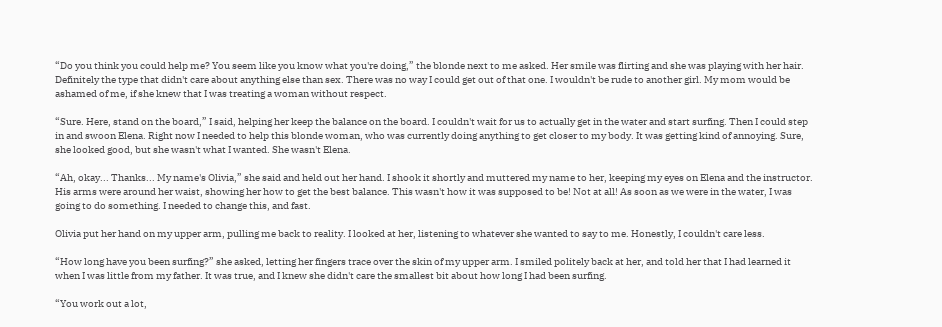“Do you think you could help me? You seem like you know what you're doing,” the blonde next to me asked. Her smile was flirting and she was playing with her hair. Definitely the type that didn't care about anything else than sex. There was no way I could get out of that one. I wouldn't be rude to another girl. My mom would be ashamed of me, if she knew that I was treating a woman without respect.

“Sure. Here, stand on the board,” I said, helping her keep the balance on the board. I couldn't wait for us to actually get in the water and start surfing. Then I could step in and swoon Elena. Right now I needed to help this blonde woman, who was currently doing anything to get closer to my body. It was getting kind of annoying. Sure, she looked good, but she wasn't what I wanted. She wasn't Elena.

“Ah, okay... Thanks... My name's Olivia,” she said and held out her hand. I shook it shortly and muttered my name to her, keeping my eyes on Elena and the instructor. His arms were around her waist, showing her how to get the best balance. This wasn't how it was supposed to be! Not at all! As soon as we were in the water, I was going to do something. I needed to change this, and fast.

Olivia put her hand on my upper arm, pulling me back to reality. I looked at her, listening to whatever she wanted to say to me. Honestly, I couldn't care less.

“How long have you been surfing?” she asked, letting her fingers trace over the skin of my upper arm. I smiled politely back at her, and told her that I had learned it when I was little from my father. It was true, and I knew she didn't care the smallest bit about how long I had been surfing.

“You work out a lot,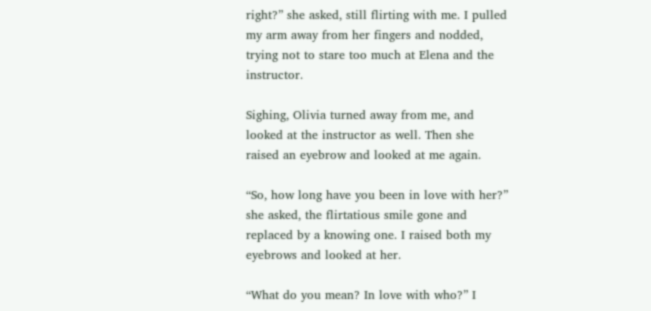right?” she asked, still flirting with me. I pulled my arm away from her fingers and nodded, trying not to stare too much at Elena and the instructor.

Sighing, Olivia turned away from me, and looked at the instructor as well. Then she raised an eyebrow and looked at me again.

“So, how long have you been in love with her?” she asked, the flirtatious smile gone and replaced by a knowing one. I raised both my eyebrows and looked at her.

“What do you mean? In love with who?” I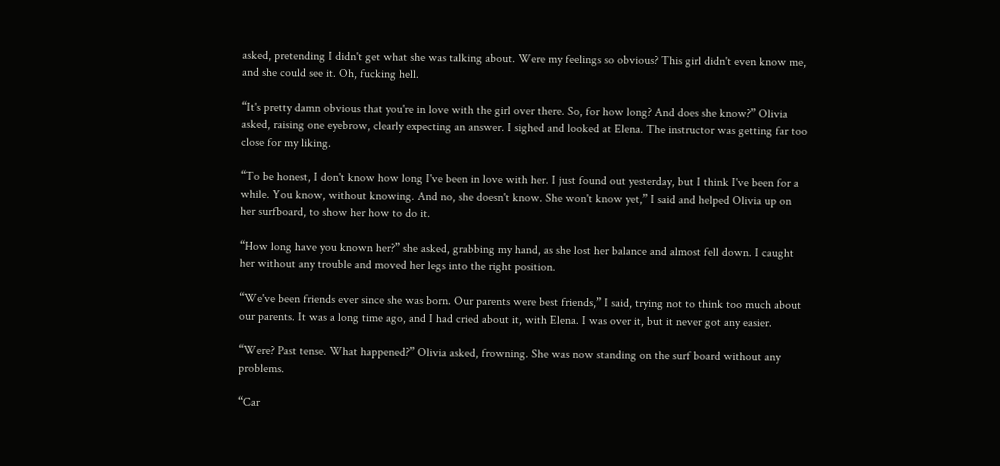asked, pretending I didn't get what she was talking about. Were my feelings so obvious? This girl didn't even know me, and she could see it. Oh, fucking hell.

“It's pretty damn obvious that you're in love with the girl over there. So, for how long? And does she know?” Olivia asked, raising one eyebrow, clearly expecting an answer. I sighed and looked at Elena. The instructor was getting far too close for my liking.

“To be honest, I don't know how long I've been in love with her. I just found out yesterday, but I think I've been for a while. You know, without knowing. And no, she doesn't know. She won't know yet,” I said and helped Olivia up on her surfboard, to show her how to do it.

“How long have you known her?” she asked, grabbing my hand, as she lost her balance and almost fell down. I caught her without any trouble and moved her legs into the right position.

“We've been friends ever since she was born. Our parents were best friends,” I said, trying not to think too much about our parents. It was a long time ago, and I had cried about it, with Elena. I was over it, but it never got any easier.

“Were? Past tense. What happened?” Olivia asked, frowning. She was now standing on the surf board without any problems.

“Car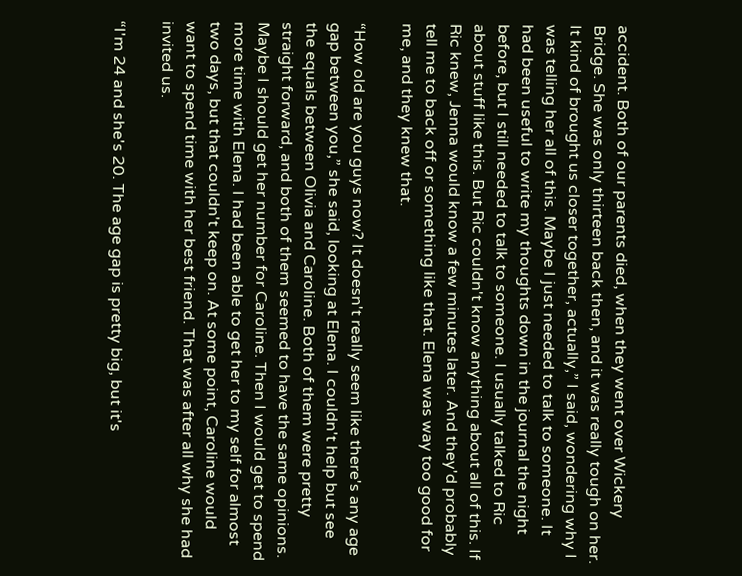accident. Both of our parents died, when they went over Wickery Bridge. She was only thirteen back then, and it was really tough on her. It kind of brought us closer together, actually,” I said, wondering why I was telling her all of this. Maybe I just needed to talk to someone. It had been useful to write my thoughts down in the journal the night before, but I still needed to talk to someone. I usually talked to Ric about stuff like this. But Ric couldn't know anything about all of this. If Ric knew, Jenna would know a few minutes later. And they'd probably tell me to back off or something like that. Elena was way too good for me, and they knew that.

“How old are you guys now? It doesn't really seem like there's any age gap between you,” she said, looking at Elena. I couldn't help but see the equals between Olivia and Caroline. Both of them were pretty straight forward, and both of them seemed to have the same opinions. Maybe I should get her number for Caroline. Then I would get to spend more time with Elena. I had been able to get her to my self for almost two days, but that couldn't keep on. At some point, Caroline would want to spend time with her best friend. That was after all why she had invited us.

“I'm 24 and she's 20. The age gap is pretty big, but it's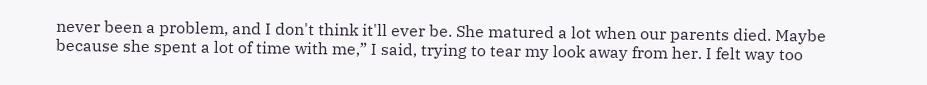never been a problem, and I don't think it'll ever be. She matured a lot when our parents died. Maybe because she spent a lot of time with me,” I said, trying to tear my look away from her. I felt way too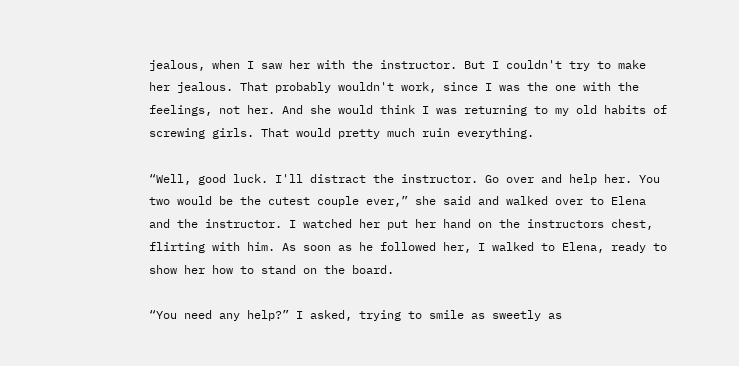jealous, when I saw her with the instructor. But I couldn't try to make her jealous. That probably wouldn't work, since I was the one with the feelings, not her. And she would think I was returning to my old habits of screwing girls. That would pretty much ruin everything.

“Well, good luck. I'll distract the instructor. Go over and help her. You two would be the cutest couple ever,” she said and walked over to Elena and the instructor. I watched her put her hand on the instructors chest, flirting with him. As soon as he followed her, I walked to Elena, ready to show her how to stand on the board.

“You need any help?” I asked, trying to smile as sweetly as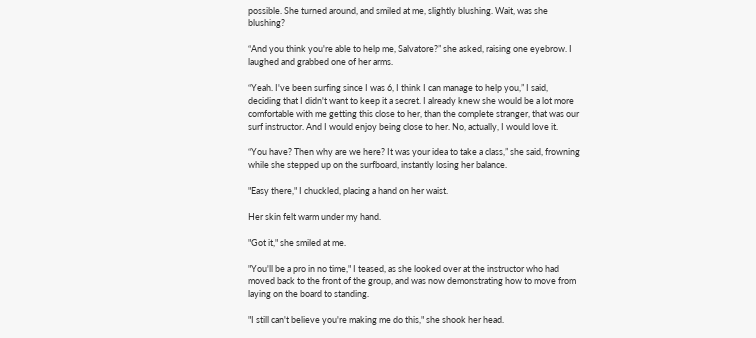possible. She turned around, and smiled at me, slightly blushing. Wait, was she blushing?

“And you think you're able to help me, Salvatore?” she asked, raising one eyebrow. I laughed and grabbed one of her arms.

“Yeah. I've been surfing since I was 6, I think I can manage to help you,” I said, deciding that I didn't want to keep it a secret. I already knew she would be a lot more comfortable with me getting this close to her, than the complete stranger, that was our surf instructor. And I would enjoy being close to her. No, actually, I would love it.

“You have? Then why are we here? It was your idea to take a class,” she said, frowning while she stepped up on the surfboard, instantly losing her balance.

"Easy there," I chuckled, placing a hand on her waist.

Her skin felt warm under my hand.

"Got it," she smiled at me.

"You'll be a pro in no time," I teased, as she looked over at the instructor who had moved back to the front of the group, and was now demonstrating how to move from laying on the board to standing.

"I still can't believe you're making me do this," she shook her head.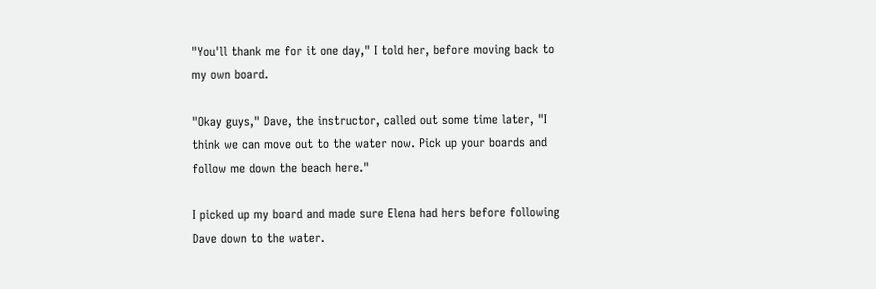"You'll thank me for it one day," I told her, before moving back to my own board.

"Okay guys," Dave, the instructor, called out some time later, "I think we can move out to the water now. Pick up your boards and follow me down the beach here."

I picked up my board and made sure Elena had hers before following Dave down to the water.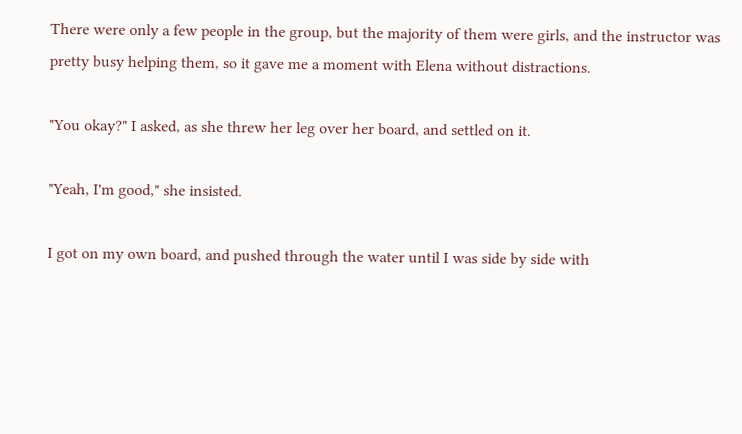There were only a few people in the group, but the majority of them were girls, and the instructor was pretty busy helping them, so it gave me a moment with Elena without distractions.

"You okay?" I asked, as she threw her leg over her board, and settled on it.

"Yeah, I'm good," she insisted.

I got on my own board, and pushed through the water until I was side by side with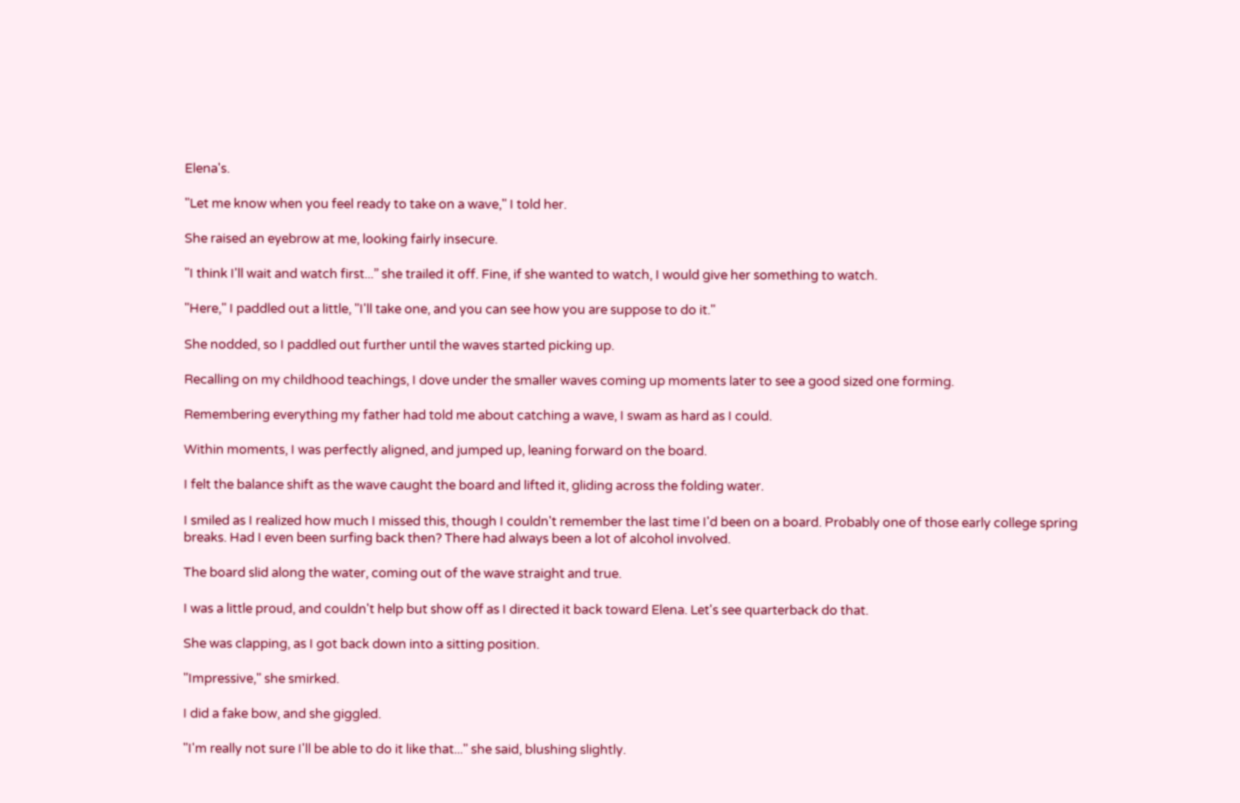Elena's.

"Let me know when you feel ready to take on a wave," I told her.

She raised an eyebrow at me, looking fairly insecure.

"I think I'll wait and watch first...” she trailed it off. Fine, if she wanted to watch, I would give her something to watch.

"Here," I paddled out a little, "I'll take one, and you can see how you are suppose to do it."

She nodded, so I paddled out further until the waves started picking up.

Recalling on my childhood teachings, I dove under the smaller waves coming up moments later to see a good sized one forming.

Remembering everything my father had told me about catching a wave, I swam as hard as I could.

Within moments, I was perfectly aligned, and jumped up, leaning forward on the board.

I felt the balance shift as the wave caught the board and lifted it, gliding across the folding water.

I smiled as I realized how much I missed this, though I couldn't remember the last time I'd been on a board. Probably one of those early college spring breaks. Had I even been surfing back then? There had always been a lot of alcohol involved.

The board slid along the water, coming out of the wave straight and true.

I was a little proud, and couldn't help but show off as I directed it back toward Elena. Let's see quarterback do that.

She was clapping, as I got back down into a sitting position.

"Impressive," she smirked.

I did a fake bow, and she giggled.

"I'm really not sure I'll be able to do it like that..." she said, blushing slightly.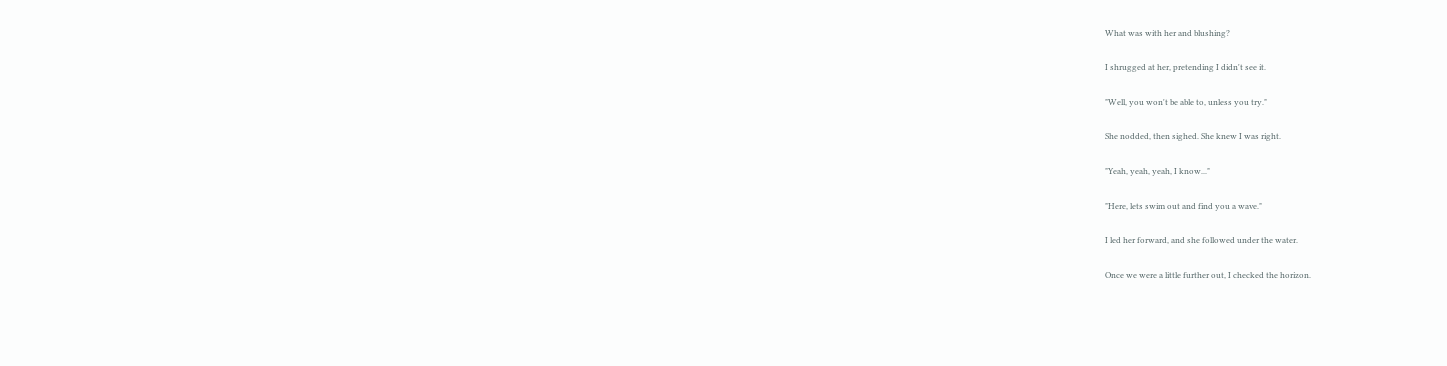What was with her and blushing?

I shrugged at her, pretending I didn't see it.

"Well, you won't be able to, unless you try."

She nodded, then sighed. She knew I was right.

"Yeah, yeah, yeah, I know..."

"Here, lets swim out and find you a wave."

I led her forward, and she followed under the water.

Once we were a little further out, I checked the horizon.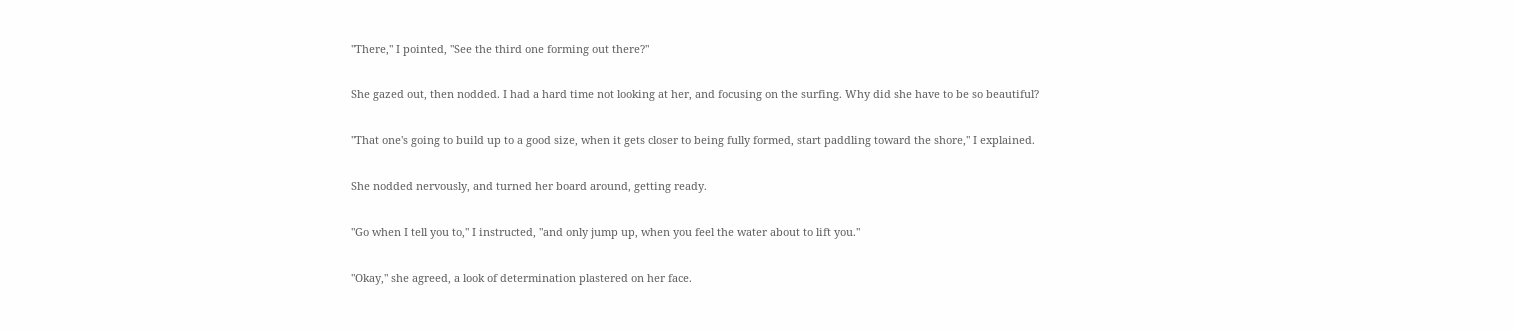"There," I pointed, "See the third one forming out there?"

She gazed out, then nodded. I had a hard time not looking at her, and focusing on the surfing. Why did she have to be so beautiful?

"That one's going to build up to a good size, when it gets closer to being fully formed, start paddling toward the shore," I explained.

She nodded nervously, and turned her board around, getting ready.

"Go when I tell you to," I instructed, "and only jump up, when you feel the water about to lift you."

"Okay," she agreed, a look of determination plastered on her face.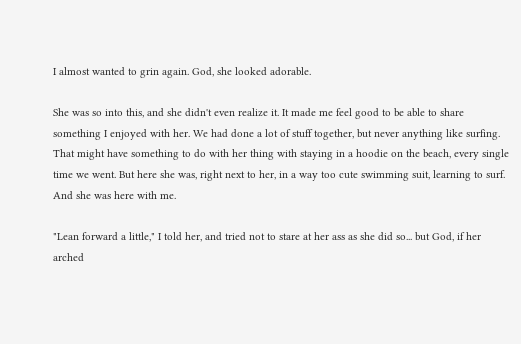I almost wanted to grin again. God, she looked adorable.

She was so into this, and she didn't even realize it. It made me feel good to be able to share something I enjoyed with her. We had done a lot of stuff together, but never anything like surfing. That might have something to do with her thing with staying in a hoodie on the beach, every single time we went. But here she was, right next to her, in a way too cute swimming suit, learning to surf. And she was here with me.

"Lean forward a little," I told her, and tried not to stare at her ass as she did so... but God, if her arched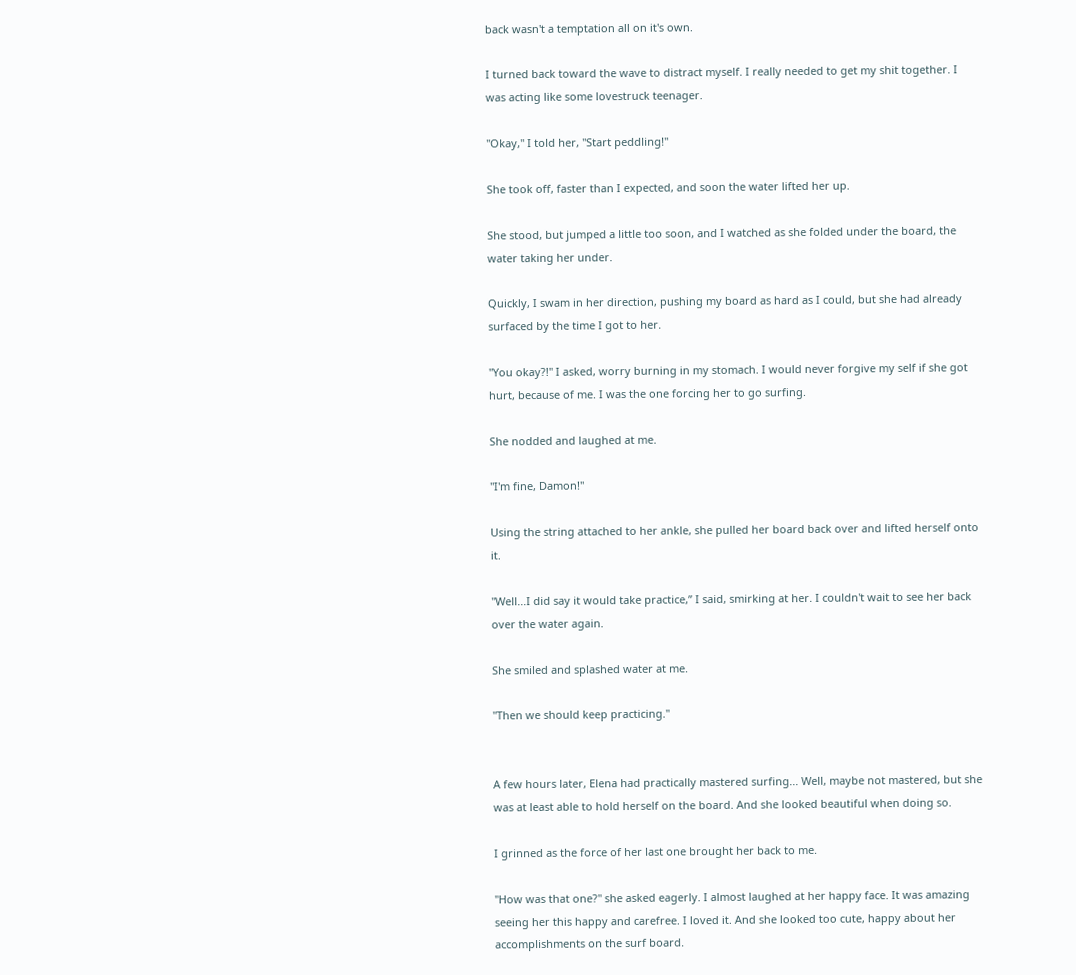back wasn't a temptation all on it's own.

I turned back toward the wave to distract myself. I really needed to get my shit together. I was acting like some lovestruck teenager.

"Okay," I told her, "Start peddling!"

She took off, faster than I expected, and soon the water lifted her up.

She stood, but jumped a little too soon, and I watched as she folded under the board, the water taking her under.

Quickly, I swam in her direction, pushing my board as hard as I could, but she had already surfaced by the time I got to her.

"You okay?!" I asked, worry burning in my stomach. I would never forgive my self if she got hurt, because of me. I was the one forcing her to go surfing.

She nodded and laughed at me.

"I'm fine, Damon!"

Using the string attached to her ankle, she pulled her board back over and lifted herself onto it.

"Well...I did say it would take practice,” I said, smirking at her. I couldn't wait to see her back over the water again.

She smiled and splashed water at me.

"Then we should keep practicing."


A few hours later, Elena had practically mastered surfing... Well, maybe not mastered, but she was at least able to hold herself on the board. And she looked beautiful when doing so.

I grinned as the force of her last one brought her back to me.

"How was that one?" she asked eagerly. I almost laughed at her happy face. It was amazing seeing her this happy and carefree. I loved it. And she looked too cute, happy about her accomplishments on the surf board.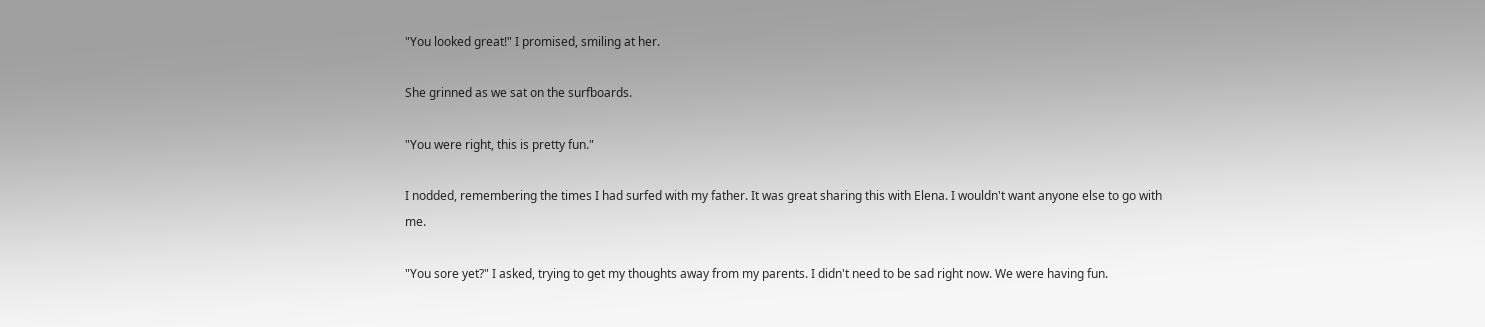"You looked great!" I promised, smiling at her.

She grinned as we sat on the surfboards.

"You were right, this is pretty fun."

I nodded, remembering the times I had surfed with my father. It was great sharing this with Elena. I wouldn't want anyone else to go with me.

"You sore yet?" I asked, trying to get my thoughts away from my parents. I didn't need to be sad right now. We were having fun.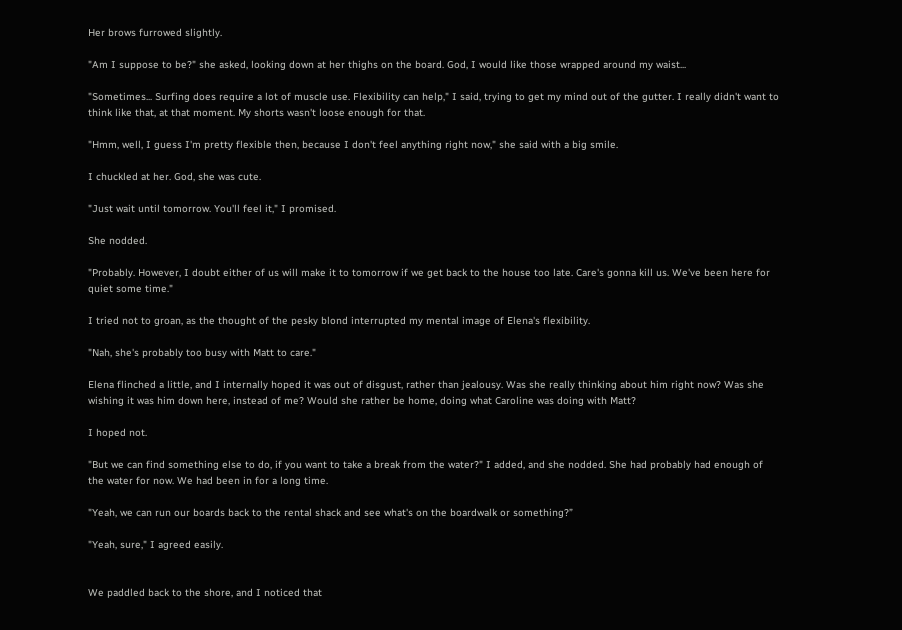Her brows furrowed slightly.

"Am I suppose to be?" she asked, looking down at her thighs on the board. God, I would like those wrapped around my waist...

"Sometimes... Surfing does require a lot of muscle use. Flexibility can help," I said, trying to get my mind out of the gutter. I really didn't want to think like that, at that moment. My shorts wasn't loose enough for that.

"Hmm, well, I guess I'm pretty flexible then, because I don't feel anything right now," she said with a big smile.

I chuckled at her. God, she was cute.

"Just wait until tomorrow. You'll feel it," I promised.

She nodded.

"Probably. However, I doubt either of us will make it to tomorrow if we get back to the house too late. Care's gonna kill us. We've been here for quiet some time."

I tried not to groan, as the thought of the pesky blond interrupted my mental image of Elena's flexibility.

"Nah, she's probably too busy with Matt to care."

Elena flinched a little, and I internally hoped it was out of disgust, rather than jealousy. Was she really thinking about him right now? Was she wishing it was him down here, instead of me? Would she rather be home, doing what Caroline was doing with Matt?

I hoped not.

"But we can find something else to do, if you want to take a break from the water?" I added, and she nodded. She had probably had enough of the water for now. We had been in for a long time.

"Yeah, we can run our boards back to the rental shack and see what's on the boardwalk or something?”

"Yeah, sure," I agreed easily.


We paddled back to the shore, and I noticed that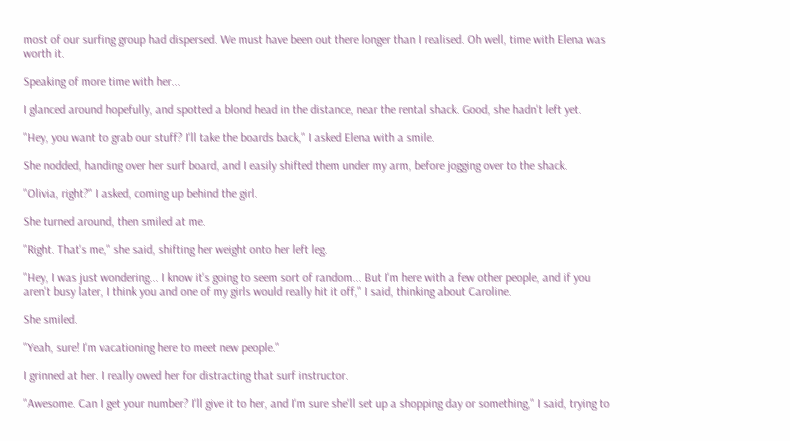most of our surfing group had dispersed. We must have been out there longer than I realised. Oh well, time with Elena was worth it.

Speaking of more time with her...

I glanced around hopefully, and spotted a blond head in the distance, near the rental shack. Good, she hadn't left yet.

"Hey, you want to grab our stuff? I'll take the boards back," I asked Elena with a smile.

She nodded, handing over her surf board, and I easily shifted them under my arm, before jogging over to the shack.

"Olivia, right?" I asked, coming up behind the girl.

She turned around, then smiled at me.

"Right. That's me," she said, shifting her weight onto her left leg.

"Hey, I was just wondering... I know it's going to seem sort of random... But I'm here with a few other people, and if you aren't busy later, I think you and one of my girls would really hit it off," I said, thinking about Caroline.

She smiled.

"Yeah, sure! I'm vacationing here to meet new people."

I grinned at her. I really owed her for distracting that surf instructor.

"Awesome. Can I get your number? I'll give it to her, and I'm sure she'll set up a shopping day or something," I said, trying to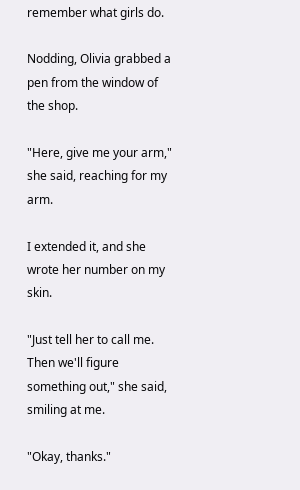remember what girls do.

Nodding, Olivia grabbed a pen from the window of the shop.

"Here, give me your arm," she said, reaching for my arm.

I extended it, and she wrote her number on my skin.

"Just tell her to call me. Then we'll figure something out," she said, smiling at me.

"Okay, thanks."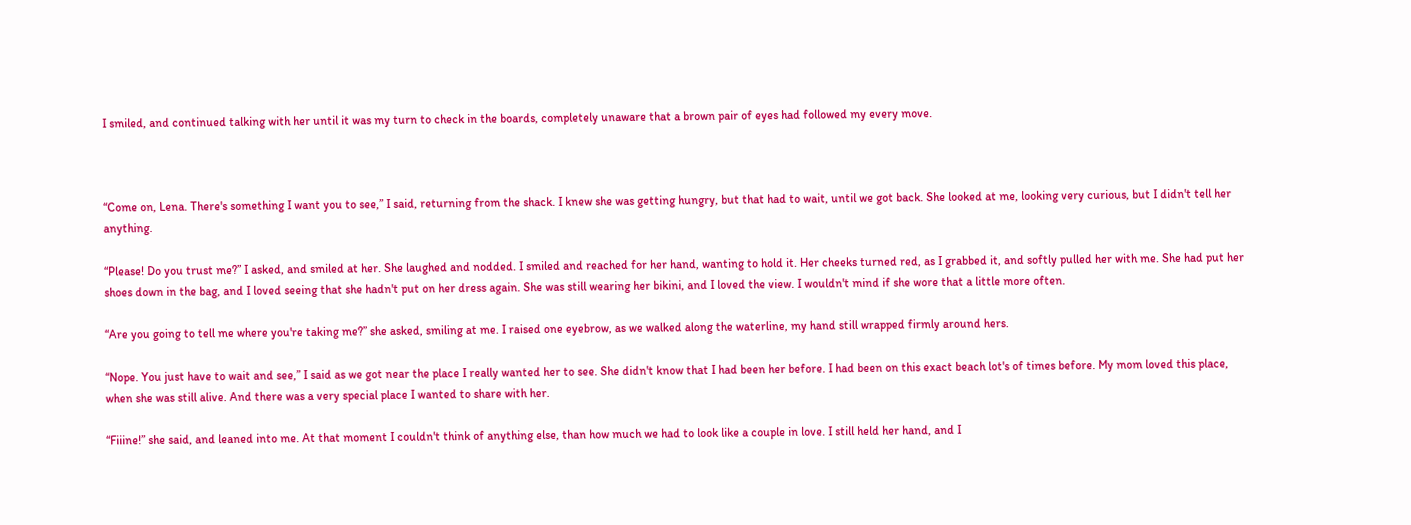I smiled, and continued talking with her until it was my turn to check in the boards, completely unaware that a brown pair of eyes had followed my every move.



“Come on, Lena. There's something I want you to see,” I said, returning from the shack. I knew she was getting hungry, but that had to wait, until we got back. She looked at me, looking very curious, but I didn't tell her anything.

“Please! Do you trust me?” I asked, and smiled at her. She laughed and nodded. I smiled and reached for her hand, wanting to hold it. Her cheeks turned red, as I grabbed it, and softly pulled her with me. She had put her shoes down in the bag, and I loved seeing that she hadn't put on her dress again. She was still wearing her bikini, and I loved the view. I wouldn't mind if she wore that a little more often.

“Are you going to tell me where you're taking me?” she asked, smiling at me. I raised one eyebrow, as we walked along the waterline, my hand still wrapped firmly around hers.

“Nope. You just have to wait and see,” I said as we got near the place I really wanted her to see. She didn't know that I had been her before. I had been on this exact beach lot's of times before. My mom loved this place, when she was still alive. And there was a very special place I wanted to share with her.

“Fiiine!” she said, and leaned into me. At that moment I couldn't think of anything else, than how much we had to look like a couple in love. I still held her hand, and I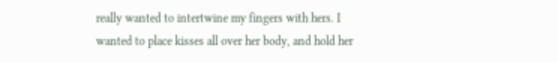really wanted to intertwine my fingers with hers. I wanted to place kisses all over her body, and hold her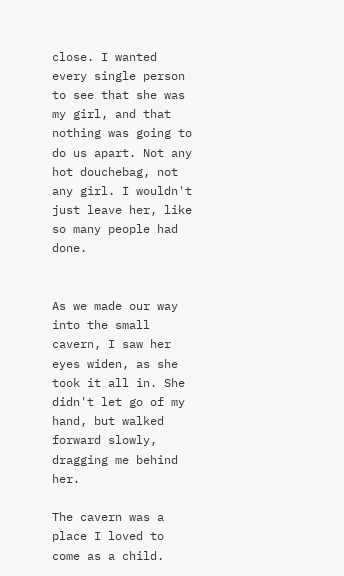close. I wanted every single person to see that she was my girl, and that nothing was going to do us apart. Not any hot douchebag, not any girl. I wouldn't just leave her, like so many people had done.


As we made our way into the small cavern, I saw her eyes widen, as she took it all in. She didn't let go of my hand, but walked forward slowly, dragging me behind her.

The cavern was a place I loved to come as a child.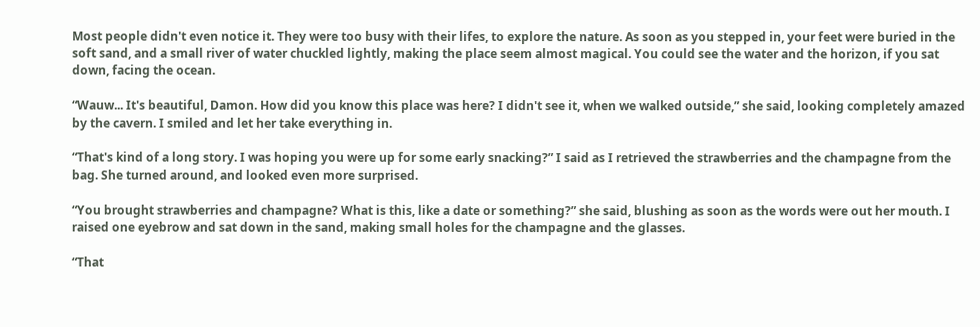Most people didn't even notice it. They were too busy with their lifes, to explore the nature. As soon as you stepped in, your feet were buried in the soft sand, and a small river of water chuckled lightly, making the place seem almost magical. You could see the water and the horizon, if you sat down, facing the ocean.

“Wauw... It's beautiful, Damon. How did you know this place was here? I didn't see it, when we walked outside,” she said, looking completely amazed by the cavern. I smiled and let her take everything in.

“That's kind of a long story. I was hoping you were up for some early snacking?” I said as I retrieved the strawberries and the champagne from the bag. She turned around, and looked even more surprised.

“You brought strawberries and champagne? What is this, like a date or something?” she said, blushing as soon as the words were out her mouth. I raised one eyebrow and sat down in the sand, making small holes for the champagne and the glasses.

“That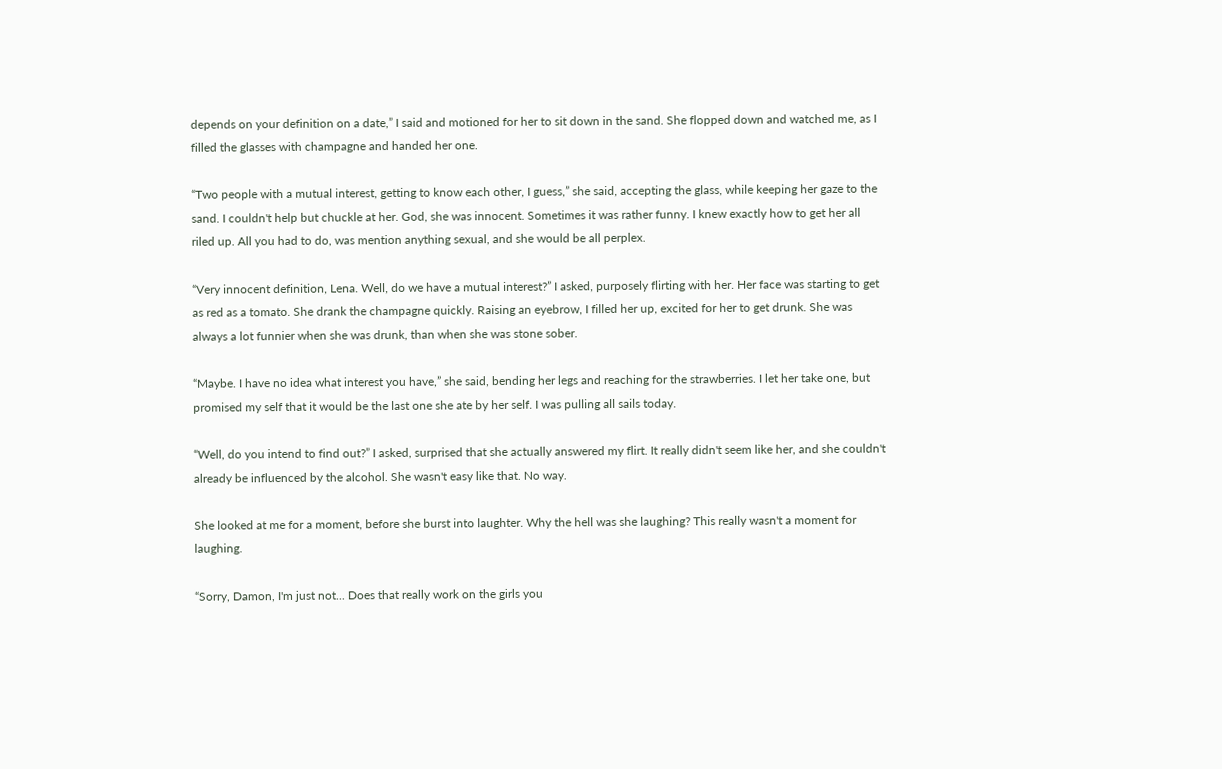depends on your definition on a date,” I said and motioned for her to sit down in the sand. She flopped down and watched me, as I filled the glasses with champagne and handed her one.

“Two people with a mutual interest, getting to know each other, I guess,” she said, accepting the glass, while keeping her gaze to the sand. I couldn't help but chuckle at her. God, she was innocent. Sometimes it was rather funny. I knew exactly how to get her all riled up. All you had to do, was mention anything sexual, and she would be all perplex.

“Very innocent definition, Lena. Well, do we have a mutual interest?” I asked, purposely flirting with her. Her face was starting to get as red as a tomato. She drank the champagne quickly. Raising an eyebrow, I filled her up, excited for her to get drunk. She was always a lot funnier when she was drunk, than when she was stone sober.

“Maybe. I have no idea what interest you have,” she said, bending her legs and reaching for the strawberries. I let her take one, but promised my self that it would be the last one she ate by her self. I was pulling all sails today.

“Well, do you intend to find out?” I asked, surprised that she actually answered my flirt. It really didn't seem like her, and she couldn't already be influenced by the alcohol. She wasn't easy like that. No way.

She looked at me for a moment, before she burst into laughter. Why the hell was she laughing? This really wasn't a moment for laughing.

“Sorry, Damon, I'm just not... Does that really work on the girls you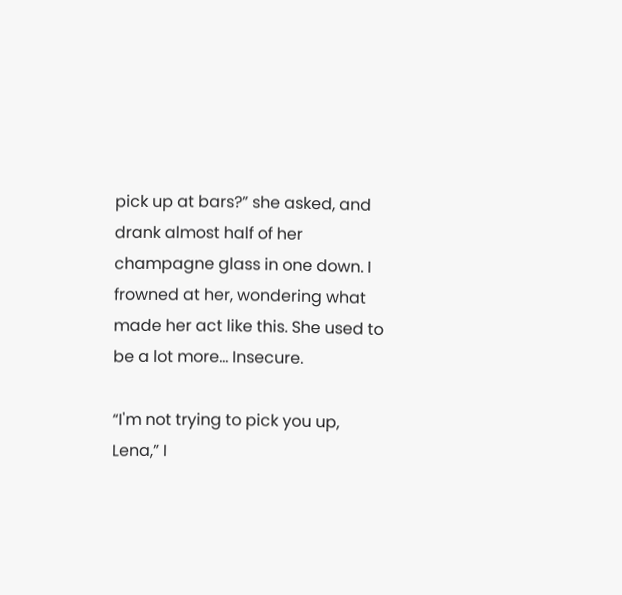pick up at bars?” she asked, and drank almost half of her champagne glass in one down. I frowned at her, wondering what made her act like this. She used to be a lot more... Insecure.

“I'm not trying to pick you up, Lena,” I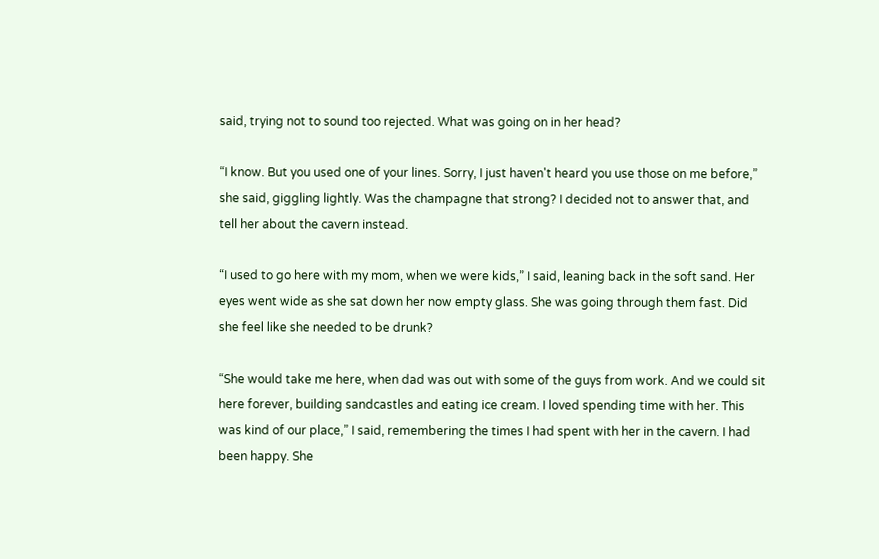said, trying not to sound too rejected. What was going on in her head?

“I know. But you used one of your lines. Sorry, I just haven't heard you use those on me before,” she said, giggling lightly. Was the champagne that strong? I decided not to answer that, and tell her about the cavern instead.

“I used to go here with my mom, when we were kids,” I said, leaning back in the soft sand. Her eyes went wide as she sat down her now empty glass. She was going through them fast. Did she feel like she needed to be drunk?

“She would take me here, when dad was out with some of the guys from work. And we could sit here forever, building sandcastles and eating ice cream. I loved spending time with her. This was kind of our place,” I said, remembering the times I had spent with her in the cavern. I had been happy. She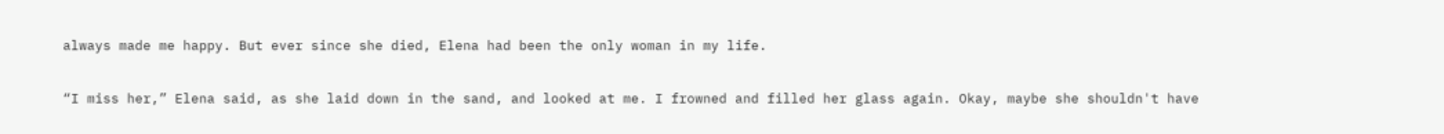always made me happy. But ever since she died, Elena had been the only woman in my life.

“I miss her,” Elena said, as she laid down in the sand, and looked at me. I frowned and filled her glass again. Okay, maybe she shouldn't have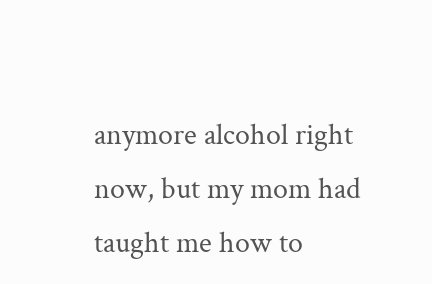anymore alcohol right now, but my mom had taught me how to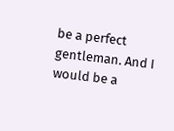be a perfect gentleman. And I would be a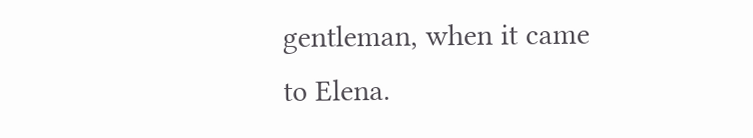gentleman, when it came to Elena.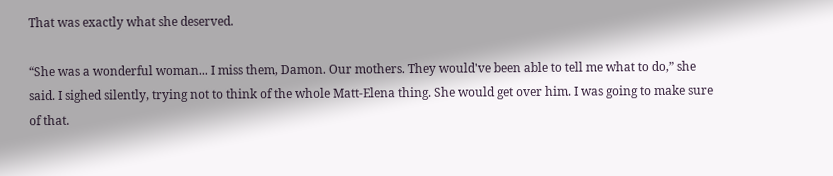That was exactly what she deserved.

“She was a wonderful woman... I miss them, Damon. Our mothers. They would've been able to tell me what to do,” she said. I sighed silently, trying not to think of the whole Matt-Elena thing. She would get over him. I was going to make sure of that.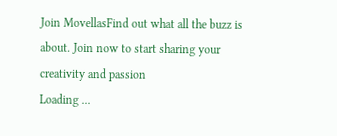Join MovellasFind out what all the buzz is about. Join now to start sharing your creativity and passion
Loading ...